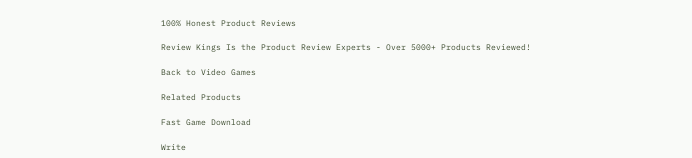100% Honest Product Reviews

Review Kings Is the Product Review Experts - Over 5000+ Products Reviewed!

Back to Video Games

Related Products

Fast Game Download

Write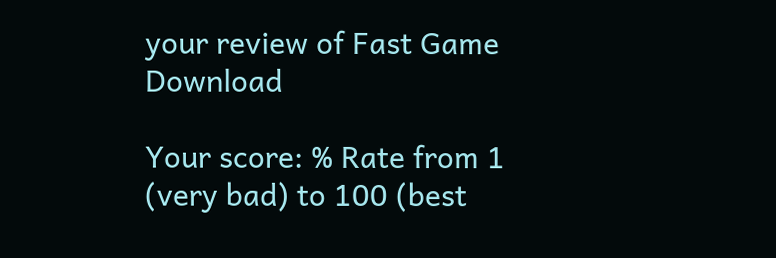your review of Fast Game Download

Your score: % Rate from 1 (very bad) to 100 (best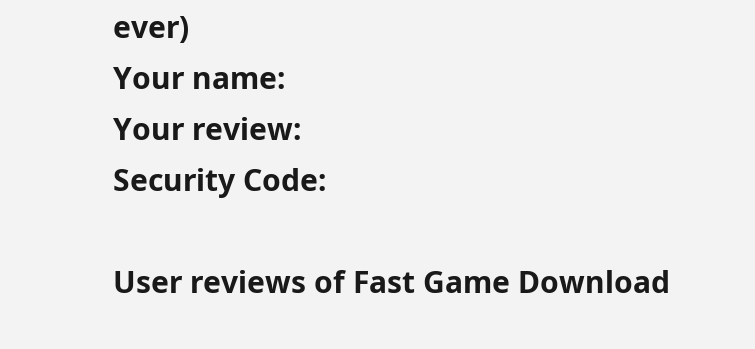ever)
Your name:
Your review:
Security Code:

User reviews of Fast Game Download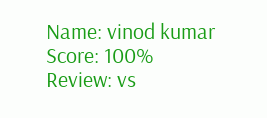Name: vinod kumar
Score: 100%
Review: vs